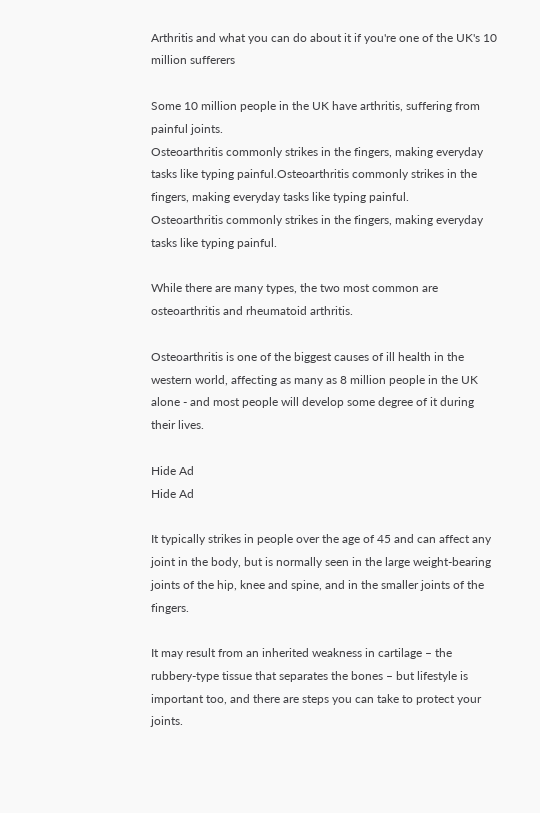Arthritis and what you can do about it if you're one of the UK's 10 million sufferers

Some 10 million people in the UK have arthritis, suffering from painful joints.
Osteoarthritis commonly strikes in the fingers, making everyday tasks like typing painful.Osteoarthritis commonly strikes in the fingers, making everyday tasks like typing painful.
Osteoarthritis commonly strikes in the fingers, making everyday tasks like typing painful.

While there are many types, the two most common are osteoarthritis and rheumatoid arthritis.

Osteoarthritis is one of the biggest causes of ill health in the western world, affecting as many as 8 million people in the UK alone - and most people will develop some degree of it during their lives.

Hide Ad
Hide Ad

It typically strikes in people over the age of 45 and can affect any joint in the body, but is normally seen in the large weight-bearing joints of the hip, knee and spine, and in the smaller joints of the fingers.

It may result from an inherited weakness in cartilage – the rubbery-type tissue that separates the bones – but lifestyle is important too, and there are steps you can take to protect your joints.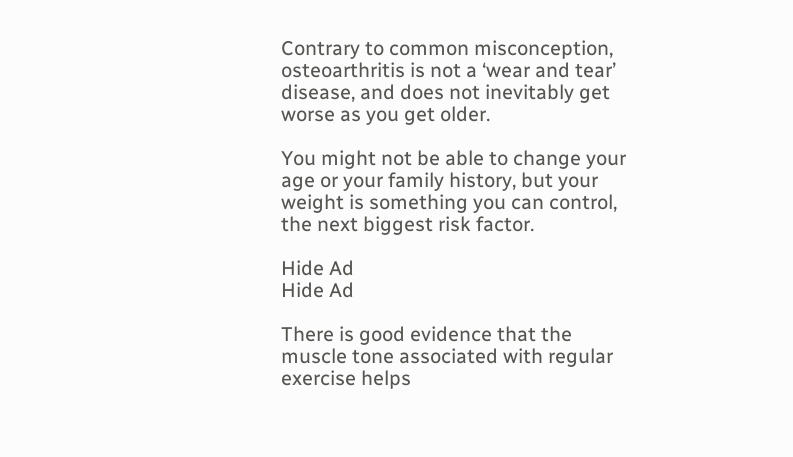Contrary to common misconception, osteoarthritis is not a ‘wear and tear’ disease, and does not inevitably get worse as you get older.

You might not be able to change your age or your family history, but your weight is something you can control, the next biggest risk factor.

Hide Ad
Hide Ad

There is good evidence that the muscle tone associated with regular exercise helps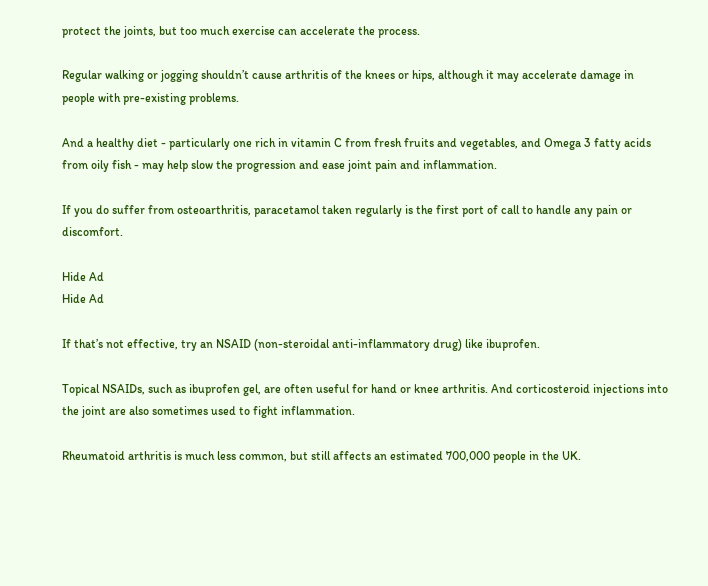protect the joints, but too much exercise can accelerate the process.

Regular walking or jogging shouldn’t cause arthritis of the knees or hips, although it may accelerate damage in people with pre-existing problems.

And a healthy diet - particularly one rich in vitamin C from fresh fruits and vegetables, and Omega 3 fatty acids from oily fish - may help slow the progression and ease joint pain and inflammation.

If you do suffer from osteoarthritis, paracetamol taken regularly is the first port of call to handle any pain or discomfort.

Hide Ad
Hide Ad

If that’s not effective, try an NSAID (non-steroidal anti-inflammatory drug) like ibuprofen.

Topical NSAIDs, such as ibuprofen gel, are often useful for hand or knee arthritis. And corticosteroid injections into the joint are also sometimes used to fight inflammation.

Rheumatoid arthritis is much less common, but still affects an estimated 700,000 people in the UK.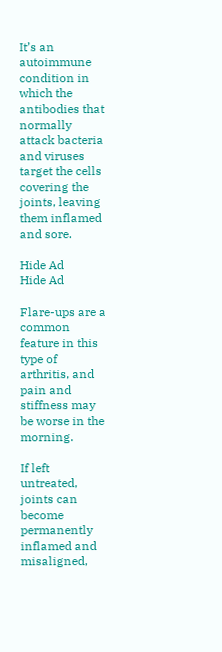It’s an autoimmune condition in which the antibodies that normally attack bacteria and viruses target the cells covering the joints, leaving them inflamed and sore.

Hide Ad
Hide Ad

Flare-ups are a common feature in this type of arthritis, and pain and stiffness may be worse in the morning.

If left untreated, joints can become permanently inflamed and misaligned,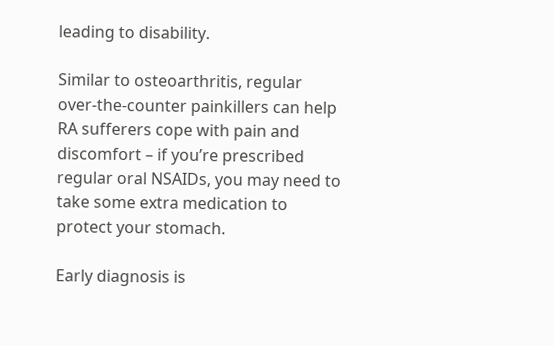leading to disability.

Similar to osteoarthritis, regular over-the-counter painkillers can help RA sufferers cope with pain and discomfort – if you’re prescribed regular oral NSAIDs, you may need to take some extra medication to protect your stomach.

Early diagnosis is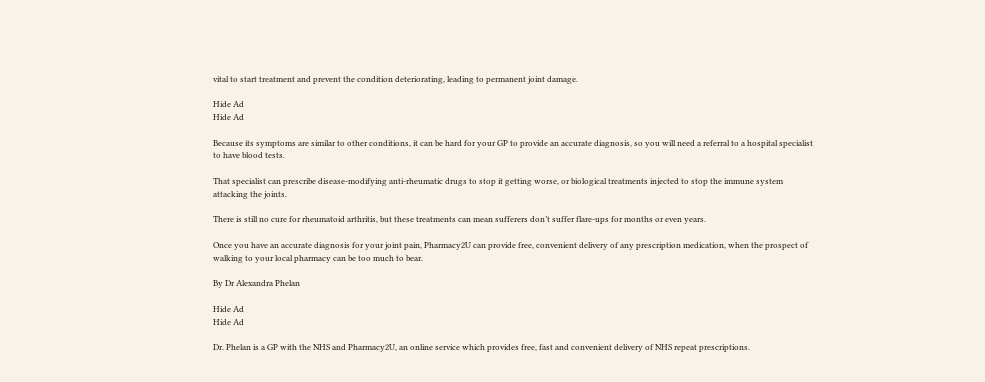vital to start treatment and prevent the condition deteriorating, leading to permanent joint damage.

Hide Ad
Hide Ad

Because its symptoms are similar to other conditions, it can be hard for your GP to provide an accurate diagnosis, so you will need a referral to a hospital specialist to have blood tests.

That specialist can prescribe disease-modifying anti-rheumatic drugs to stop it getting worse, or biological treatments injected to stop the immune system attacking the joints.

There is still no cure for rheumatoid arthritis, but these treatments can mean sufferers don’t suffer flare-ups for months or even years.

Once you have an accurate diagnosis for your joint pain, Pharmacy2U can provide free, convenient delivery of any prescription medication, when the prospect of walking to your local pharmacy can be too much to bear.

By Dr Alexandra Phelan

Hide Ad
Hide Ad

Dr. Phelan is a GP with the NHS and Pharmacy2U, an online service which provides free, fast and convenient delivery of NHS repeat prescriptions.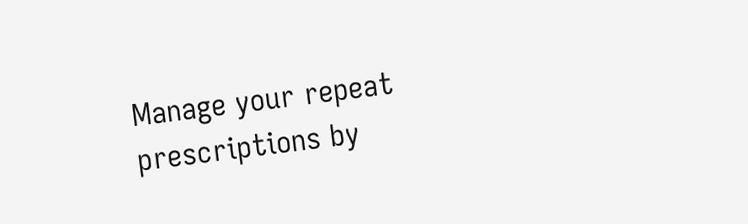Manage your repeat prescriptions by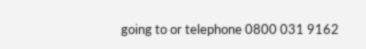going to or telephone 0800 031 9162